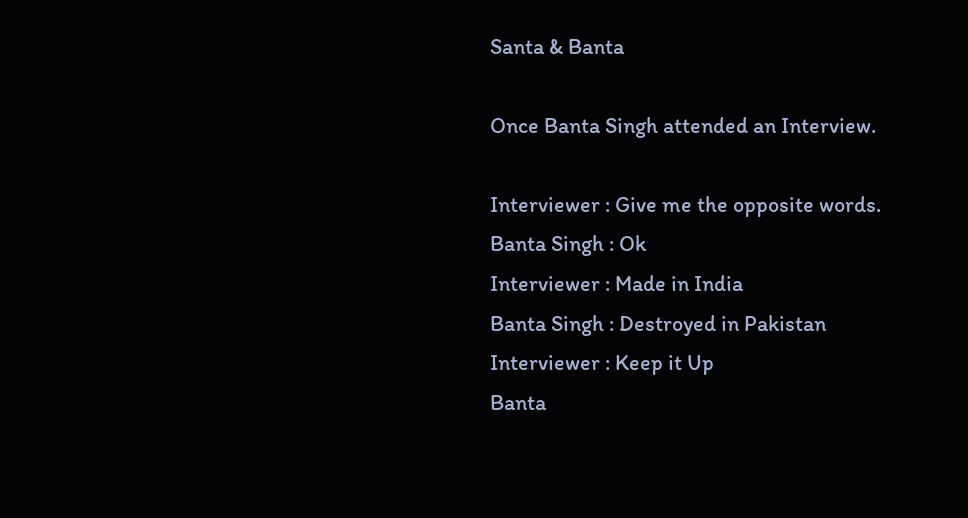Santa & Banta

Once Banta Singh attended an Interview.

Interviewer : Give me the opposite words.
Banta Singh : Ok
Interviewer : Made in India
Banta Singh : Destroyed in Pakistan
Interviewer : Keep it Up
Banta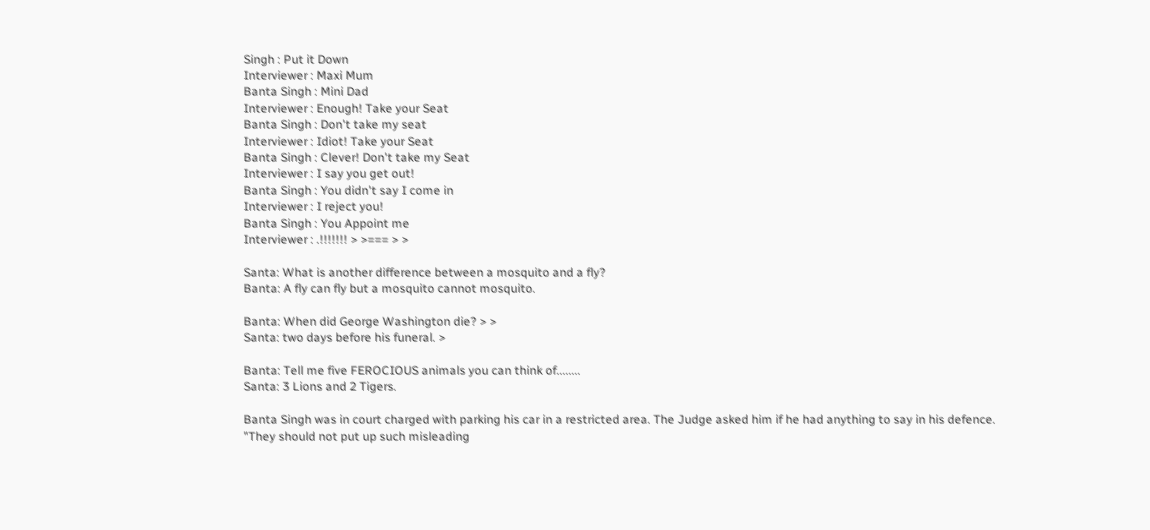Singh : Put it Down
Interviewer : Maxi Mum
Banta Singh : Mini Dad
Interviewer : Enough! Take your Seat
Banta Singh : Don't take my seat
Interviewer : Idiot! Take your Seat
Banta Singh : Clever! Don't take my Seat
Interviewer : I say you get out!
Banta Singh : You didn't say I come in
Interviewer : I reject you!
Banta Singh : You Appoint me
Interviewer : .!!!!!!! > >=== > >

Santa: What is another difference between a mosquito and a fly?
Banta: A fly can fly but a mosquito cannot mosquito.

Banta: When did George Washington die? > >
Santa: two days before his funeral. >

Banta: Tell me five FEROCIOUS animals you can think of........
Santa: 3 Lions and 2 Tigers.

Banta Singh was in court charged with parking his car in a restricted area. The Judge asked him if he had anything to say in his defence.
"They should not put up such misleading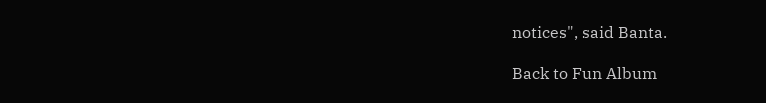notices", said Banta.

Back to Fun Album